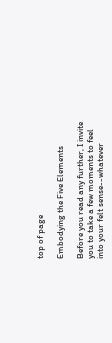top of page

Embodying the Five Elements

Before you read any further, I invite you to take a few moments to feel into your felt sense--whatever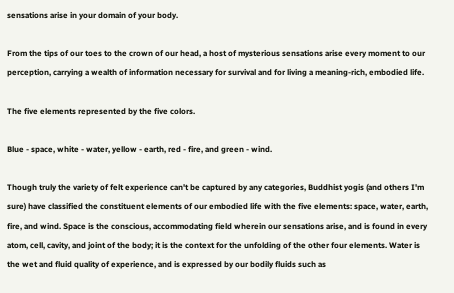sensations arise in your domain of your body.

From the tips of our toes to the crown of our head, a host of mysterious sensations arise every moment to our perception, carrying a wealth of information necessary for survival and for living a meaning-rich, embodied life.

The five elements represented by the five colors.

Blue - space, white - water, yellow - earth, red - fire, and green - wind.

Though truly the variety of felt experience can't be captured by any categories, Buddhist yogis (and others I'm sure) have classified the constituent elements of our embodied life with the five elements: space, water, earth, fire, and wind. Space is the conscious, accommodating field wherein our sensations arise, and is found in every atom, cell, cavity, and joint of the body; it is the context for the unfolding of the other four elements. Water is the wet and fluid quality of experience, and is expressed by our bodily fluids such as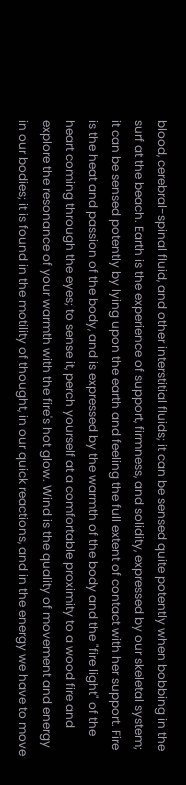blood, cerebral-spinal fluid, and other interstitial fluids; it can be sensed quite potently when bobbing in the surf at the beach. Earth is the experience of support, firmness, and solidity, expressed by our skeletal system; it can be sensed potently by lying upon the earth and feeling the full extent of contact with her support. Fire is the heat and passion of the body, and is expressed by the warmth of the body and the "fire light" of the heart coming through the eyes; to sense it, perch yourself at a comfortable proximity to a wood fire and explore the resonance of your warmth with the fire's hot glow. Wind is the quality of movement and energy in our bodies; it is found in the motility of thought, in our quick reactions, and in the energy we have to move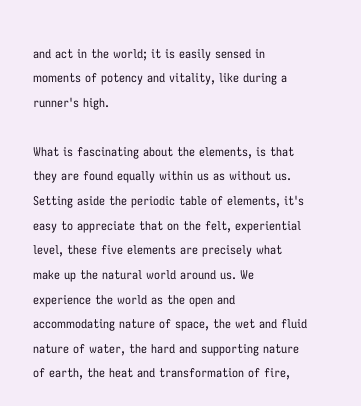and act in the world; it is easily sensed in moments of potency and vitality, like during a runner's high.

What is fascinating about the elements, is that they are found equally within us as without us. Setting aside the periodic table of elements, it's easy to appreciate that on the felt, experiential level, these five elements are precisely what make up the natural world around us. We experience the world as the open and accommodating nature of space, the wet and fluid nature of water, the hard and supporting nature of earth, the heat and transformation of fire,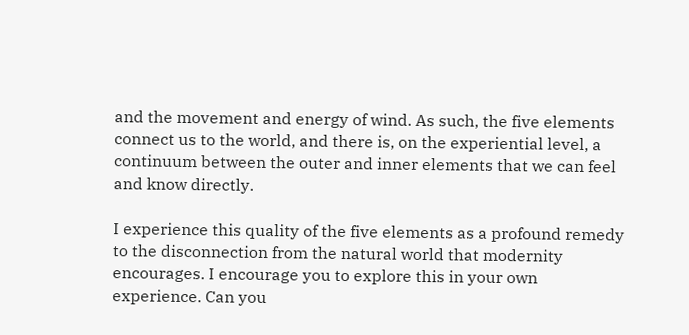and the movement and energy of wind. As such, the five elements connect us to the world, and there is, on the experiential level, a continuum between the outer and inner elements that we can feel and know directly.

I experience this quality of the five elements as a profound remedy to the disconnection from the natural world that modernity encourages. I encourage you to explore this in your own experience. Can you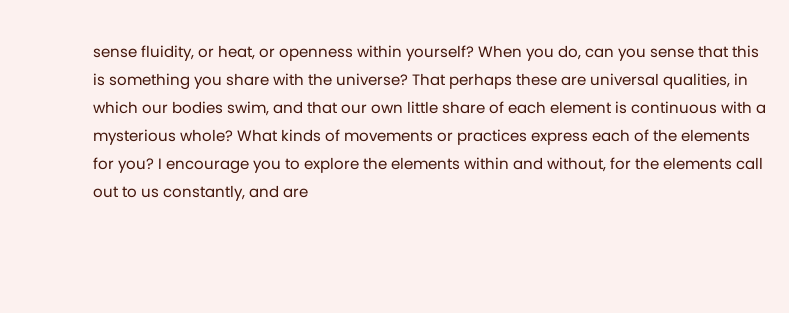sense fluidity, or heat, or openness within yourself? When you do, can you sense that this is something you share with the universe? That perhaps these are universal qualities, in which our bodies swim, and that our own little share of each element is continuous with a mysterious whole? What kinds of movements or practices express each of the elements for you? I encourage you to explore the elements within and without, for the elements call out to us constantly, and are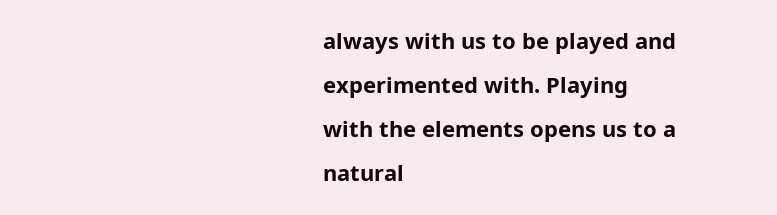always with us to be played and experimented with. Playing with the elements opens us to a natural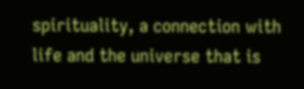spirituality, a connection with life and the universe that is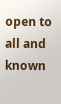open to all and known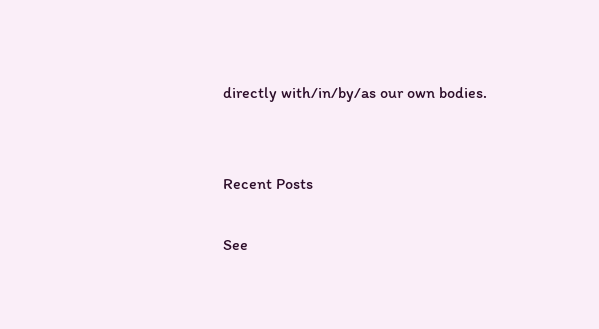directly with/in/by/as our own bodies.


Recent Posts

See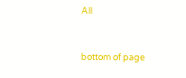All


bottom of page